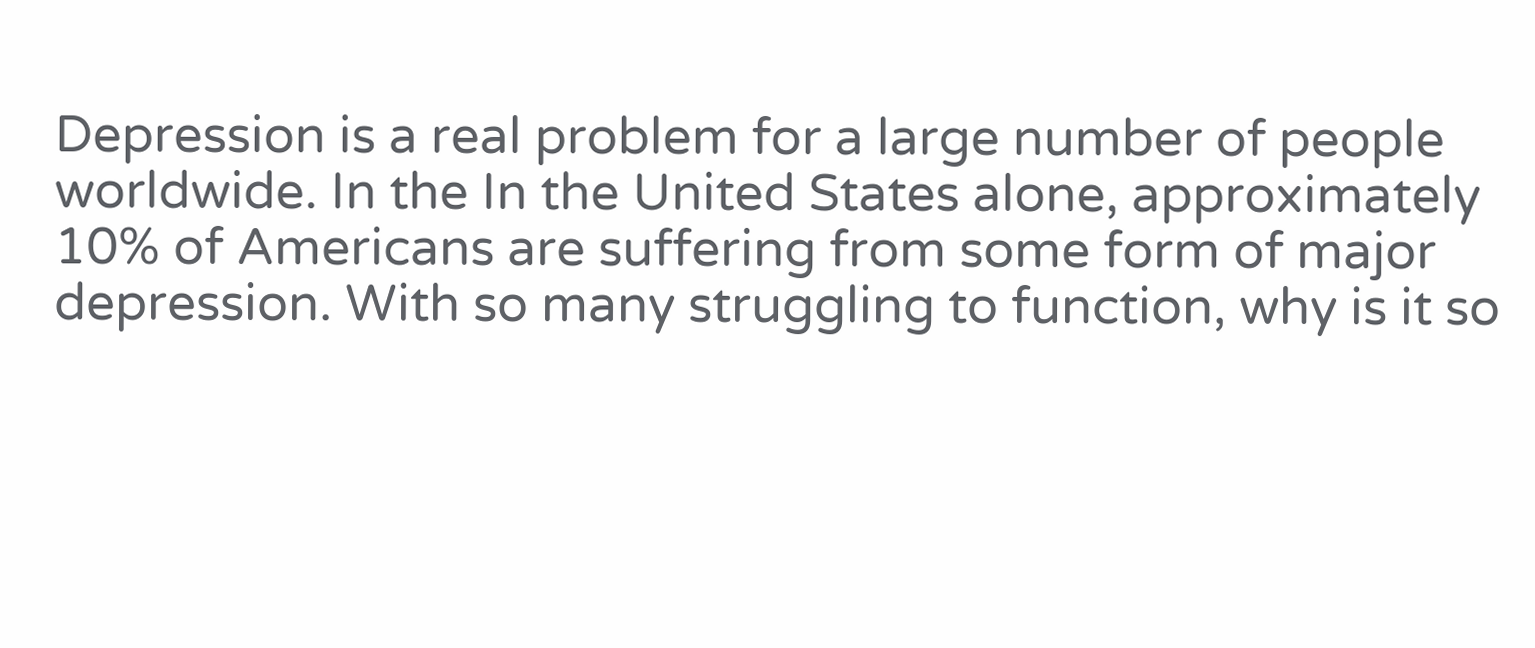Depression is a real problem for a large number of people worldwide. In the In the United States alone, approximately 10% of Americans are suffering from some form of major depression. With so many struggling to function, why is it so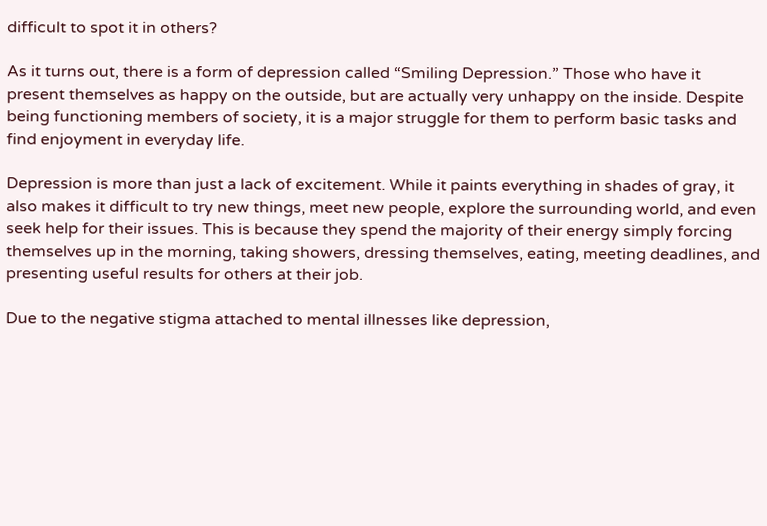difficult to spot it in others?

As it turns out, there is a form of depression called “Smiling Depression.” Those who have it present themselves as happy on the outside, but are actually very unhappy on the inside. Despite being functioning members of society, it is a major struggle for them to perform basic tasks and find enjoyment in everyday life.

Depression is more than just a lack of excitement. While it paints everything in shades of gray, it also makes it difficult to try new things, meet new people, explore the surrounding world, and even seek help for their issues. This is because they spend the majority of their energy simply forcing themselves up in the morning, taking showers, dressing themselves, eating, meeting deadlines, and presenting useful results for others at their job.

Due to the negative stigma attached to mental illnesses like depression,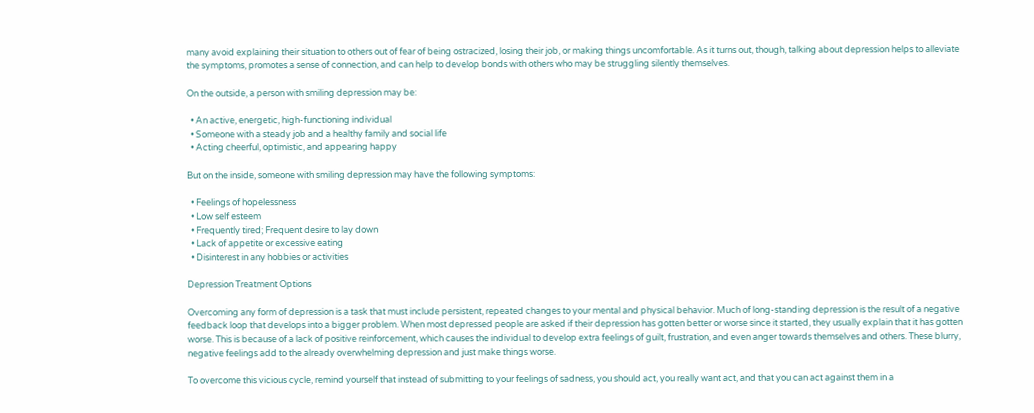many avoid explaining their situation to others out of fear of being ostracized, losing their job, or making things uncomfortable. As it turns out, though, talking about depression helps to alleviate the symptoms, promotes a sense of connection, and can help to develop bonds with others who may be struggling silently themselves.

On the outside, a person with smiling depression may be:

  • An active, energetic, high-functioning individual
  • Someone with a steady job and a healthy family and social life
  • Acting cheerful, optimistic, and appearing happy

But on the inside, someone with smiling depression may have the following symptoms:

  • Feelings of hopelessness
  • Low self esteem
  • Frequently tired; Frequent desire to lay down
  • Lack of appetite or excessive eating
  • Disinterest in any hobbies or activities

Depression Treatment Options

Overcoming any form of depression is a task that must include persistent, repeated changes to your mental and physical behavior. Much of long-standing depression is the result of a negative feedback loop that develops into a bigger problem. When most depressed people are asked if their depression has gotten better or worse since it started, they usually explain that it has gotten worse. This is because of a lack of positive reinforcement, which causes the individual to develop extra feelings of guilt, frustration, and even anger towards themselves and others. These blurry, negative feelings add to the already overwhelming depression and just make things worse.

To overcome this vicious cycle, remind yourself that instead of submitting to your feelings of sadness, you should act, you really want act, and that you can act against them in a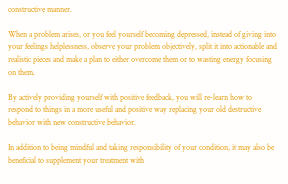constructive manner.

When a problem arises, or you feel yourself becoming depressed, instead of giving into your feelings helplessness, observe your problem objectively, split it into actionable and realistic pieces and make a plan to either overcome them or to wasting energy focusing on them.

By actively providing yourself with positive feedback, you will re-learn how to respond to things in a more useful and positive way replacing your old destructive behavior with new constructive behavior.

In addition to being mindful and taking responsibility of your condition, it may also be beneficial to supplement your treatment with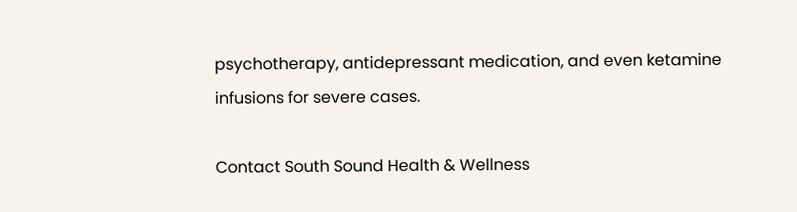psychotherapy, antidepressant medication, and even ketamine infusions for severe cases.

Contact South Sound Health & Wellness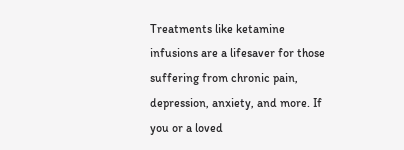Treatments like ketamine infusions are a lifesaver for those suffering from chronic pain, depression, anxiety, and more. If you or a loved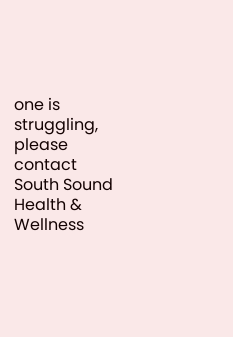one is struggling, please contact South Sound Health & Wellness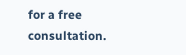for a free consultation.